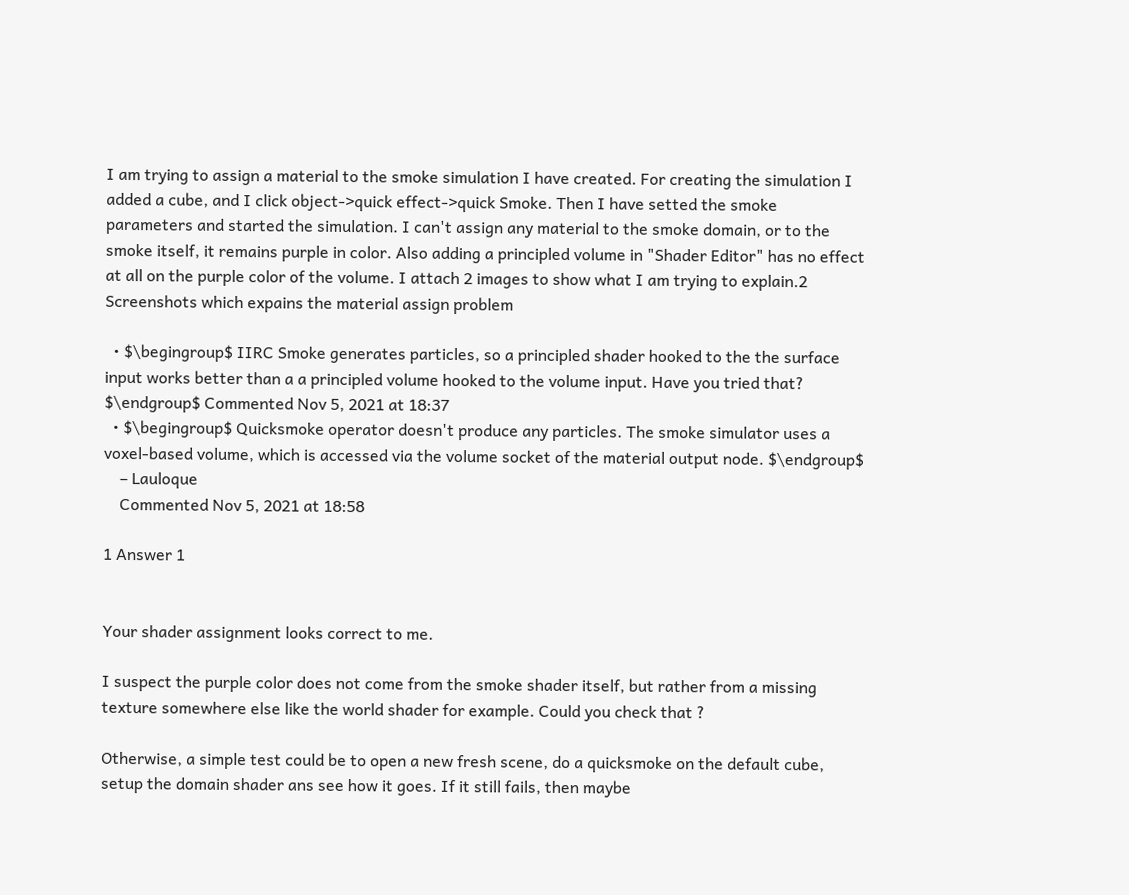I am trying to assign a material to the smoke simulation I have created. For creating the simulation I added a cube, and I click object->quick effect->quick Smoke. Then I have setted the smoke parameters and started the simulation. I can't assign any material to the smoke domain, or to the smoke itself, it remains purple in color. Also adding a principled volume in "Shader Editor" has no effect at all on the purple color of the volume. I attach 2 images to show what I am trying to explain.2 Screenshots which expains the material assign problem

  • $\begingroup$ IIRC Smoke generates particles, so a principled shader hooked to the the surface input works better than a a principled volume hooked to the volume input. Have you tried that? $\endgroup$ Commented Nov 5, 2021 at 18:37
  • $\begingroup$ Quicksmoke operator doesn't produce any particles. The smoke simulator uses a voxel-based volume, which is accessed via the volume socket of the material output node. $\endgroup$
    – Lauloque
    Commented Nov 5, 2021 at 18:58

1 Answer 1


Your shader assignment looks correct to me.

I suspect the purple color does not come from the smoke shader itself, but rather from a missing texture somewhere else like the world shader for example. Could you check that ?

Otherwise, a simple test could be to open a new fresh scene, do a quicksmoke on the default cube, setup the domain shader ans see how it goes. If it still fails, then maybe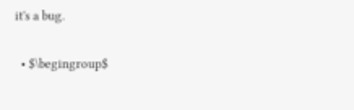it's a bug.

  • $\begingroup$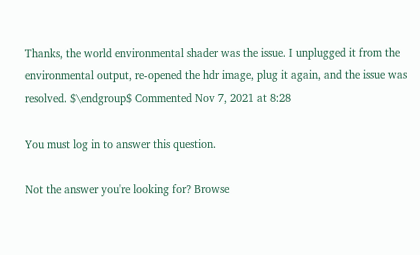Thanks, the world environmental shader was the issue. I unplugged it from the environmental output, re-opened the hdr image, plug it again, and the issue was resolved. $\endgroup$ Commented Nov 7, 2021 at 8:28

You must log in to answer this question.

Not the answer you're looking for? Browse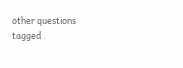other questions tagged .